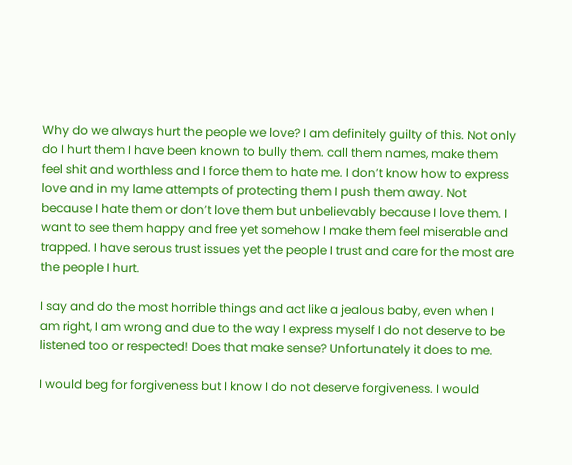Why do we always hurt the people we love? I am definitely guilty of this. Not only do I hurt them I have been known to bully them. call them names, make them feel shit and worthless and I force them to hate me. I don’t know how to express love and in my lame attempts of protecting them I push them away. Not because I hate them or don’t love them but unbelievably because I love them. I want to see them happy and free yet somehow I make them feel miserable and trapped. I have serous trust issues yet the people I trust and care for the most are the people I hurt.

I say and do the most horrible things and act like a jealous baby, even when I am right, I am wrong and due to the way I express myself I do not deserve to be listened too or respected! Does that make sense? Unfortunately it does to me.

I would beg for forgiveness but I know I do not deserve forgiveness. I would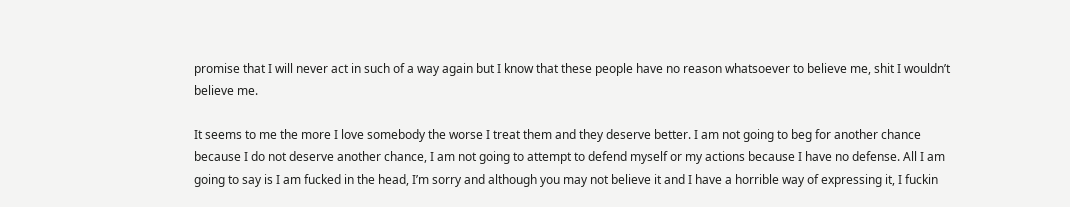promise that I will never act in such of a way again but I know that these people have no reason whatsoever to believe me, shit I wouldn’t believe me.

It seems to me the more I love somebody the worse I treat them and they deserve better. I am not going to beg for another chance because I do not deserve another chance, I am not going to attempt to defend myself or my actions because I have no defense. All I am going to say is I am fucked in the head, I’m sorry and although you may not believe it and I have a horrible way of expressing it, I fuckin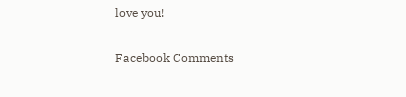love you!

Facebook Comments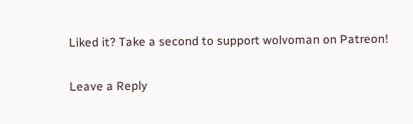Liked it? Take a second to support wolvoman on Patreon!

Leave a Reply